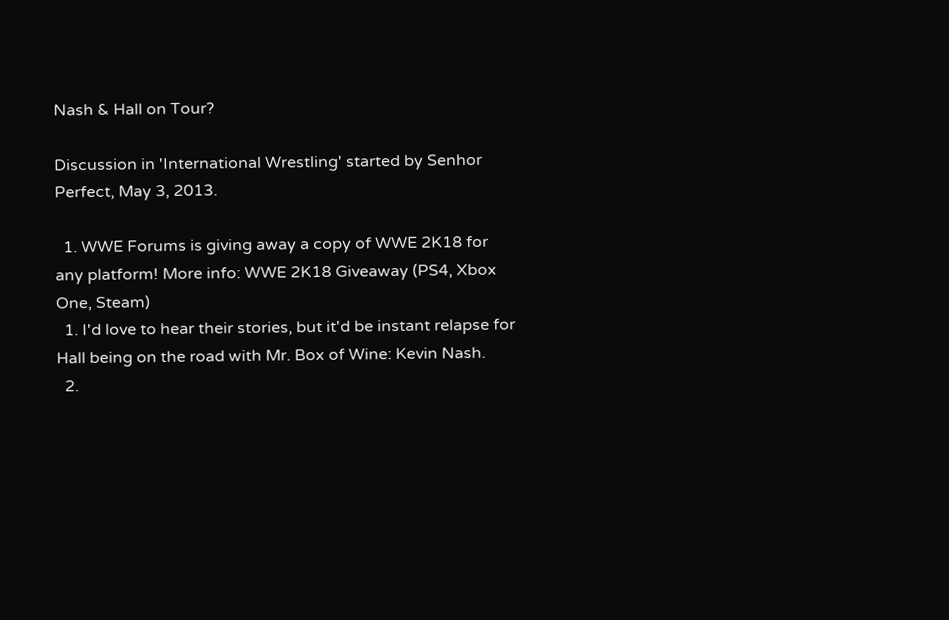Nash & Hall on Tour?

Discussion in 'International Wrestling' started by Senhor Perfect, May 3, 2013.

  1. WWE Forums is giving away a copy of WWE 2K18 for any platform! More info: WWE 2K18 Giveaway (PS4, Xbox One, Steam)
  1. I'd love to hear their stories, but it'd be instant relapse for Hall being on the road with Mr. Box of Wine: Kevin Nash.
  2.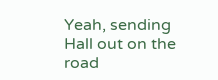Yeah, sending Hall out on the road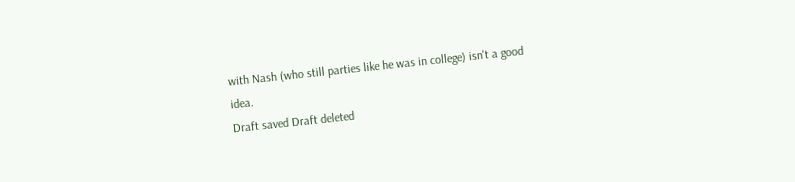with Nash (who still parties like he was in college) isn't a good idea.
Draft saved Draft deleted